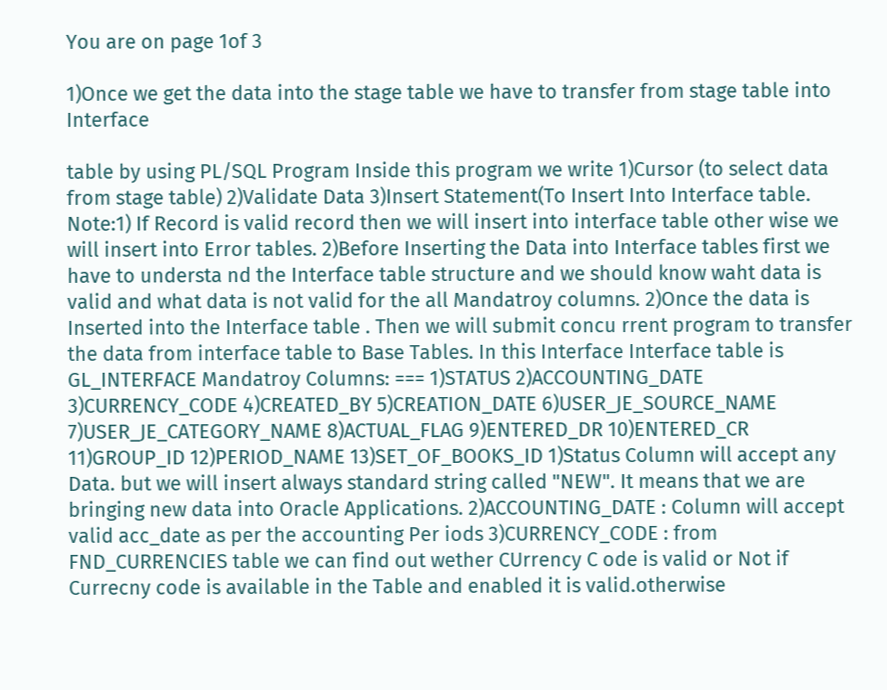You are on page 1of 3

1)Once we get the data into the stage table we have to transfer from stage table into Interface

table by using PL/SQL Program Inside this program we write 1)Cursor (to select data from stage table) 2)Validate Data 3)Insert Statement(To Insert Into Interface table. Note:1) If Record is valid record then we will insert into interface table other wise we will insert into Error tables. 2)Before Inserting the Data into Interface tables first we have to understa nd the Interface table structure and we should know waht data is valid and what data is not valid for the all Mandatroy columns. 2)Once the data is Inserted into the Interface table . Then we will submit concu rrent program to transfer the data from interface table to Base Tables. In this Interface Interface table is GL_INTERFACE Mandatroy Columns: === 1)STATUS 2)ACCOUNTING_DATE 3)CURRENCY_CODE 4)CREATED_BY 5)CREATION_DATE 6)USER_JE_SOURCE_NAME 7)USER_JE_CATEGORY_NAME 8)ACTUAL_FLAG 9)ENTERED_DR 10)ENTERED_CR 11)GROUP_ID 12)PERIOD_NAME 13)SET_OF_BOOKS_ID 1)Status Column will accept any Data. but we will insert always standard string called "NEW". It means that we are bringing new data into Oracle Applications. 2)ACCOUNTING_DATE : Column will accept valid acc_date as per the accounting Per iods 3)CURRENCY_CODE : from FND_CURRENCIES table we can find out wether CUrrency C ode is valid or Not if Currecny code is available in the Table and enabled it is valid.otherwise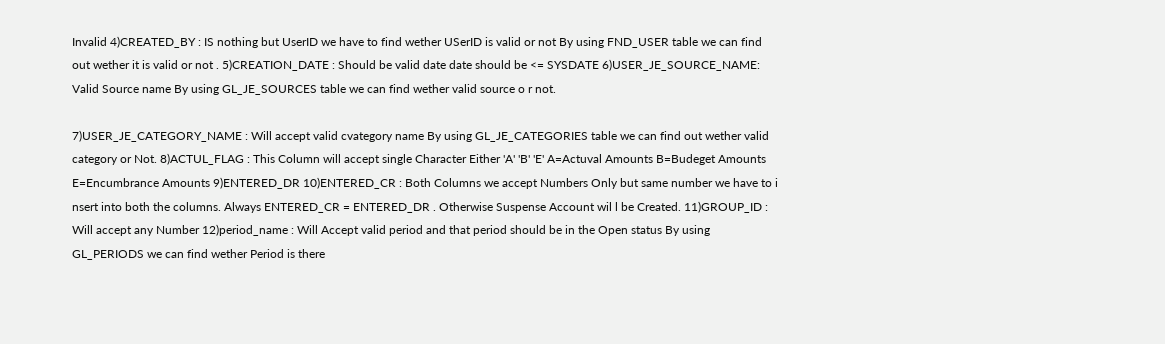Invalid 4)CREATED_BY : IS nothing but UserID we have to find wether USerID is valid or not By using FND_USER table we can find out wether it is valid or not . 5)CREATION_DATE : Should be valid date date should be <= SYSDATE 6)USER_JE_SOURCE_NAME: Valid Source name By using GL_JE_SOURCES table we can find wether valid source o r not.

7)USER_JE_CATEGORY_NAME : Will accept valid cvategory name By using GL_JE_CATEGORIES table we can find out wether valid category or Not. 8)ACTUL_FLAG : This Column will accept single Character Either 'A' 'B' 'E' A=Actuval Amounts B=Budeget Amounts E=Encumbrance Amounts 9)ENTERED_DR 10)ENTERED_CR : Both Columns we accept Numbers Only but same number we have to i nsert into both the columns. Always ENTERED_CR = ENTERED_DR . Otherwise Suspense Account wil l be Created. 11)GROUP_ID : Will accept any Number 12)period_name : Will Accept valid period and that period should be in the Open status By using GL_PERIODS we can find wether Period is there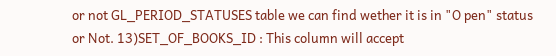or not GL_PERIOD_STATUSES table we can find wether it is in "O pen" status or Not. 13)SET_OF_BOOKS_ID : This column will accept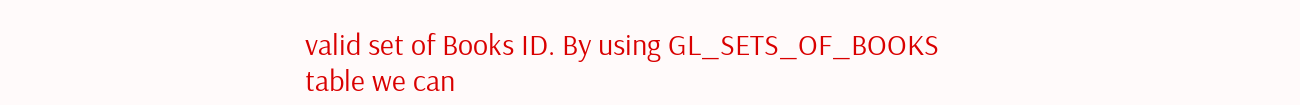valid set of Books ID. By using GL_SETS_OF_BOOKS table we can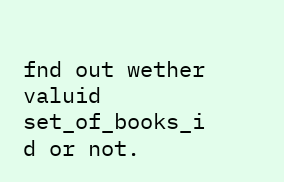fnd out wether valuid set_of_books_i d or not.